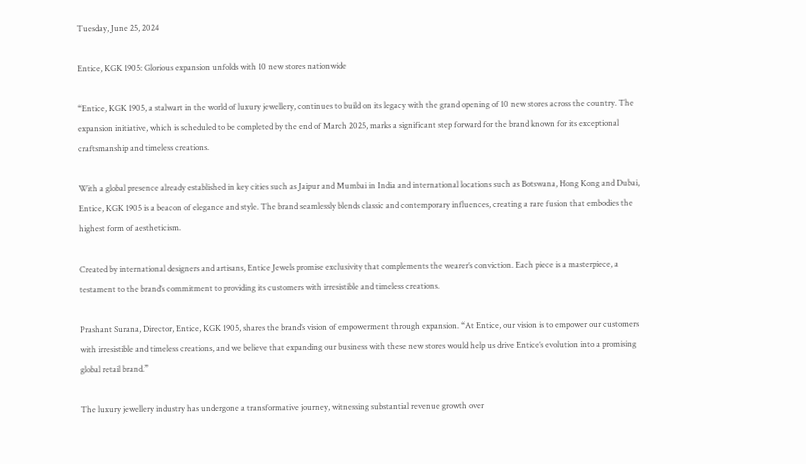Tuesday, June 25, 2024

Entice, KGK 1905: Glorious expansion unfolds with 10 new stores nationwide

“Entice, KGK 1905, a stalwart in the world of luxury jewellery, continues to build on its legacy with the grand opening of 10 new stores across the country. The expansion initiative, which is scheduled to be completed by the end of March 2025, marks a significant step forward for the brand known for its exceptional craftsmanship and timeless creations.

With a global presence already established in key cities such as Jaipur and Mumbai in India and international locations such as Botswana, Hong Kong and Dubai, Entice, KGK 1905 is a beacon of elegance and style. The brand seamlessly blends classic and contemporary influences, creating a rare fusion that embodies the highest form of aestheticism.

Created by international designers and artisans, Entice Jewels promise exclusivity that complements the wearer’s conviction. Each piece is a masterpiece, a testament to the brand’s commitment to providing its customers with irresistible and timeless creations.

Prashant Surana, Director, Entice, KGK 1905, shares the brand’s vision of empowerment through expansion. “At Entice, our vision is to empower our customers with irresistible and timeless creations, and we believe that expanding our business with these new stores would help us drive Entice’s evolution into a promising global retail brand.”

The luxury jewellery industry has undergone a transformative journey, witnessing substantial revenue growth over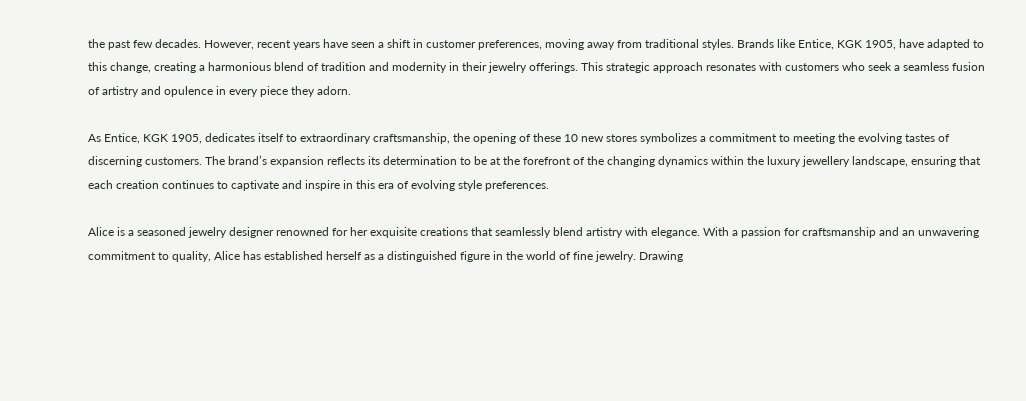the past few decades. However, recent years have seen a shift in customer preferences, moving away from traditional styles. Brands like Entice, KGK 1905, have adapted to this change, creating a harmonious blend of tradition and modernity in their jewelry offerings. This strategic approach resonates with customers who seek a seamless fusion of artistry and opulence in every piece they adorn.

As Entice, KGK 1905, dedicates itself to extraordinary craftsmanship, the opening of these 10 new stores symbolizes a commitment to meeting the evolving tastes of discerning customers. The brand’s expansion reflects its determination to be at the forefront of the changing dynamics within the luxury jewellery landscape, ensuring that each creation continues to captivate and inspire in this era of evolving style preferences.

Alice is a seasoned jewelry designer renowned for her exquisite creations that seamlessly blend artistry with elegance. With a passion for craftsmanship and an unwavering commitment to quality, Alice has established herself as a distinguished figure in the world of fine jewelry. Drawing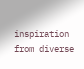inspiration from diverse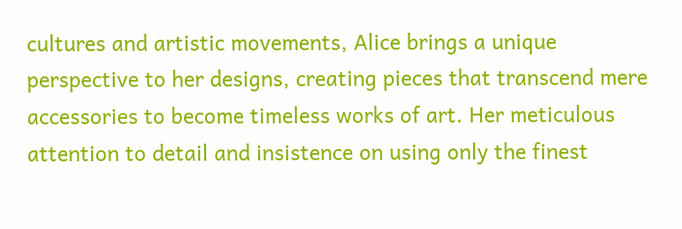cultures and artistic movements, Alice brings a unique perspective to her designs, creating pieces that transcend mere accessories to become timeless works of art. Her meticulous attention to detail and insistence on using only the finest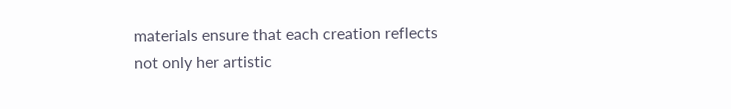materials ensure that each creation reflects not only her artistic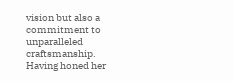vision but also a commitment to unparalleled craftsmanship. Having honed her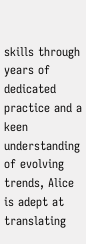skills through years of dedicated practice and a keen understanding of evolving trends, Alice is adept at translating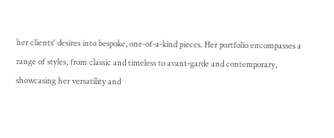her clients' desires into bespoke, one-of-a-kind pieces. Her portfolio encompasses a range of styles, from classic and timeless to avant-garde and contemporary, showcasing her versatility and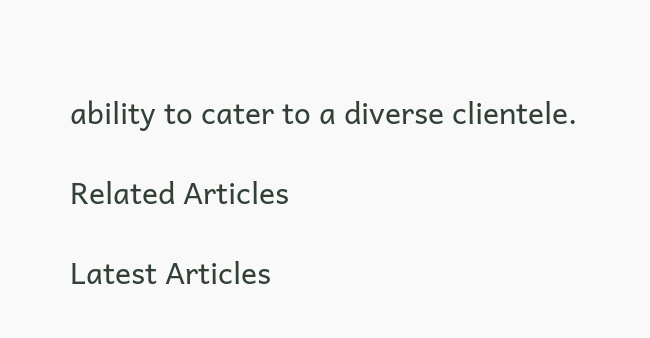ability to cater to a diverse clientele.

Related Articles

Latest Articles